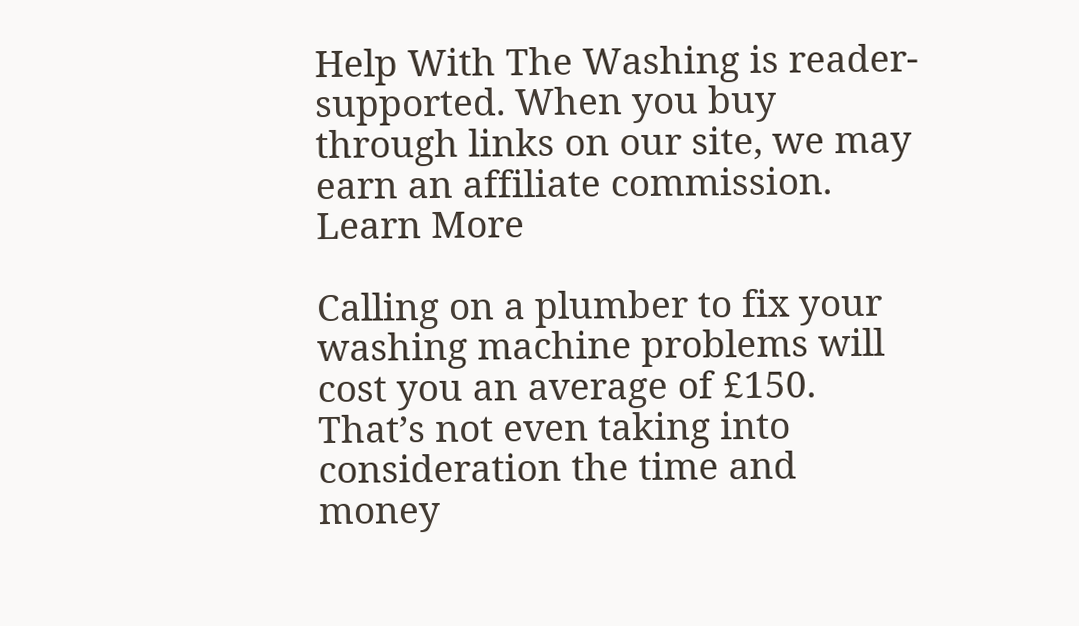Help With The Washing is reader-supported. When you buy through links on our site, we may earn an affiliate commission. Learn More

Calling on a plumber to fix your washing machine problems will cost you an average of £150. That’s not even taking into consideration the time and money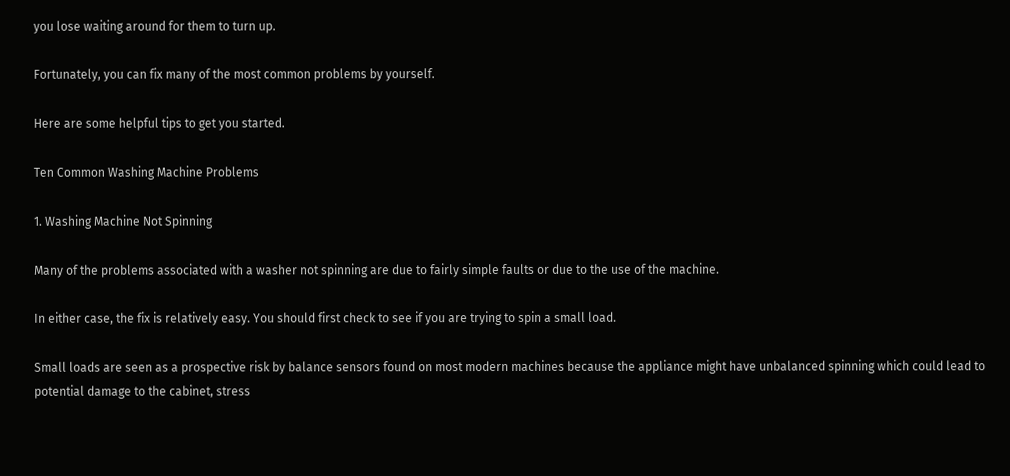you lose waiting around for them to turn up.

Fortunately, you can fix many of the most common problems by yourself.

Here are some helpful tips to get you started.

Ten Common Washing Machine Problems

1. Washing Machine Not Spinning

Many of the problems associated with a washer not spinning are due to fairly simple faults or due to the use of the machine.

In either case, the fix is relatively easy. You should first check to see if you are trying to spin a small load.

Small loads are seen as a prospective risk by balance sensors found on most modern machines because the appliance might have unbalanced spinning which could lead to potential damage to the cabinet, stress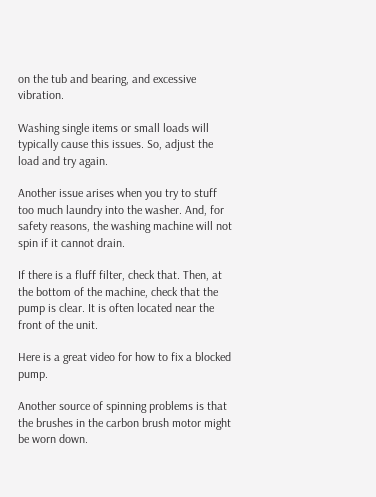on the tub and bearing, and excessive vibration.

Washing single items or small loads will typically cause this issues. So, adjust the load and try again.

Another issue arises when you try to stuff too much laundry into the washer. And, for safety reasons, the washing machine will not spin if it cannot drain.

If there is a fluff filter, check that. Then, at the bottom of the machine, check that the pump is clear. It is often located near the front of the unit.

Here is a great video for how to fix a blocked pump.

Another source of spinning problems is that the brushes in the carbon brush motor might be worn down.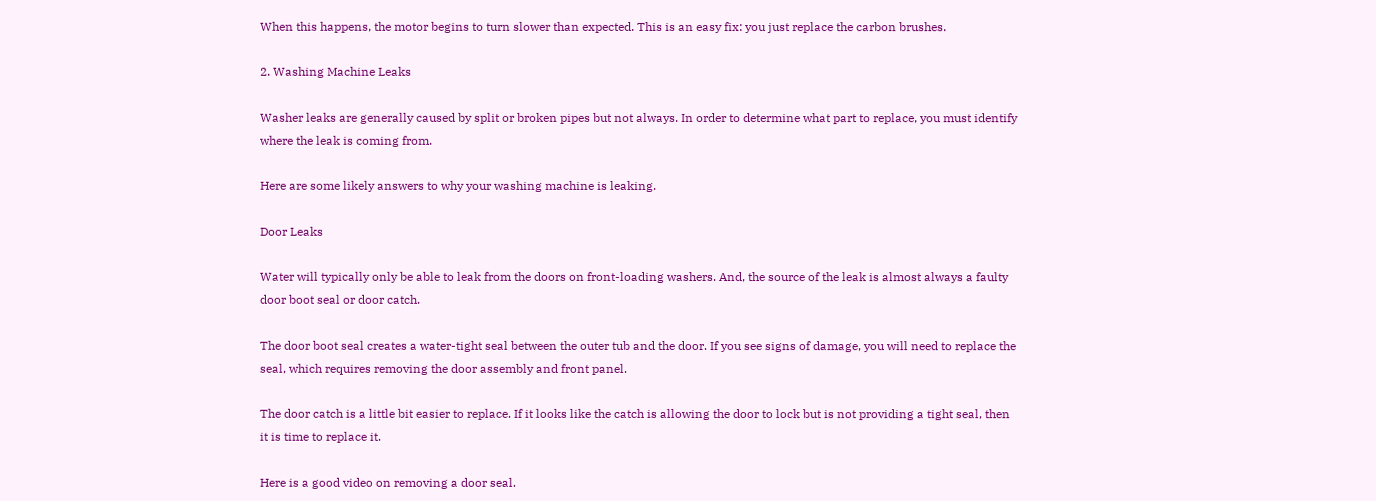When this happens, the motor begins to turn slower than expected. This is an easy fix: you just replace the carbon brushes.

2. Washing Machine Leaks

Washer leaks are generally caused by split or broken pipes but not always. In order to determine what part to replace, you must identify where the leak is coming from.

Here are some likely answers to why your washing machine is leaking.

Door Leaks

Water will typically only be able to leak from the doors on front-loading washers. And, the source of the leak is almost always a faulty door boot seal or door catch.

The door boot seal creates a water-tight seal between the outer tub and the door. If you see signs of damage, you will need to replace the seal, which requires removing the door assembly and front panel.

The door catch is a little bit easier to replace. If it looks like the catch is allowing the door to lock but is not providing a tight seal, then it is time to replace it.

Here is a good video on removing a door seal.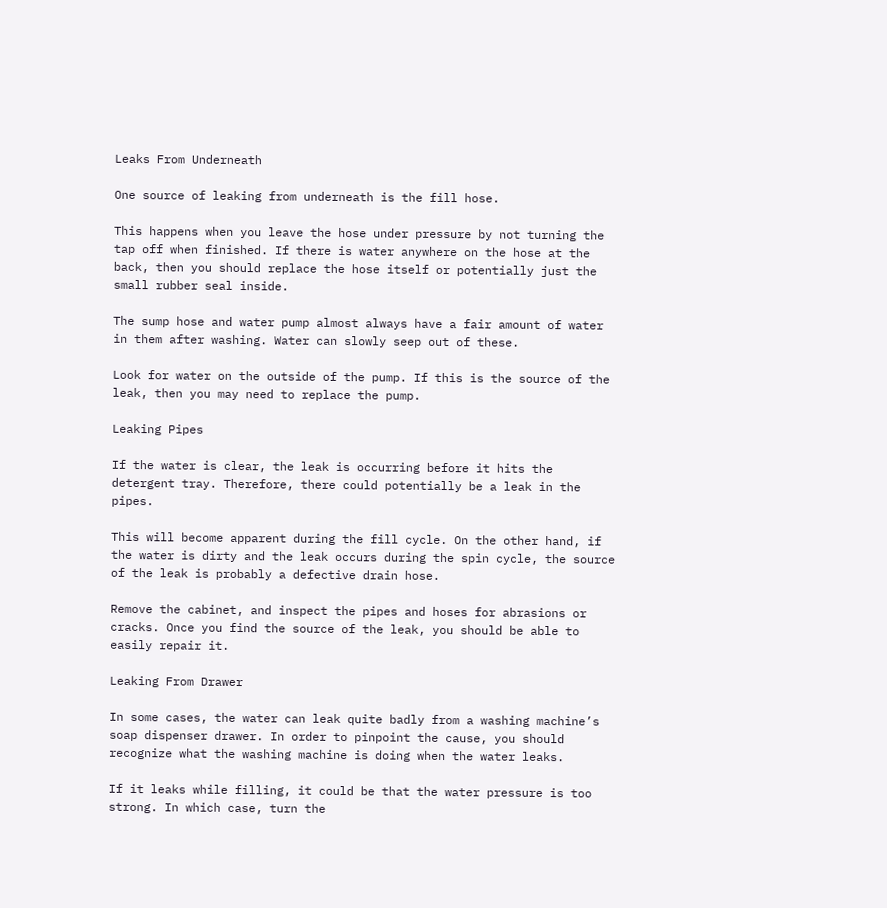Leaks From Underneath

One source of leaking from underneath is the fill hose.

This happens when you leave the hose under pressure by not turning the tap off when finished. If there is water anywhere on the hose at the back, then you should replace the hose itself or potentially just the small rubber seal inside.

The sump hose and water pump almost always have a fair amount of water in them after washing. Water can slowly seep out of these.

Look for water on the outside of the pump. If this is the source of the leak, then you may need to replace the pump.

Leaking Pipes

If the water is clear, the leak is occurring before it hits the detergent tray. Therefore, there could potentially be a leak in the pipes.

This will become apparent during the fill cycle. On the other hand, if the water is dirty and the leak occurs during the spin cycle, the source of the leak is probably a defective drain hose.

Remove the cabinet, and inspect the pipes and hoses for abrasions or cracks. Once you find the source of the leak, you should be able to easily repair it.

Leaking From Drawer

In some cases, the water can leak quite badly from a washing machine’s soap dispenser drawer. In order to pinpoint the cause, you should recognize what the washing machine is doing when the water leaks.

If it leaks while filling, it could be that the water pressure is too strong. In which case, turn the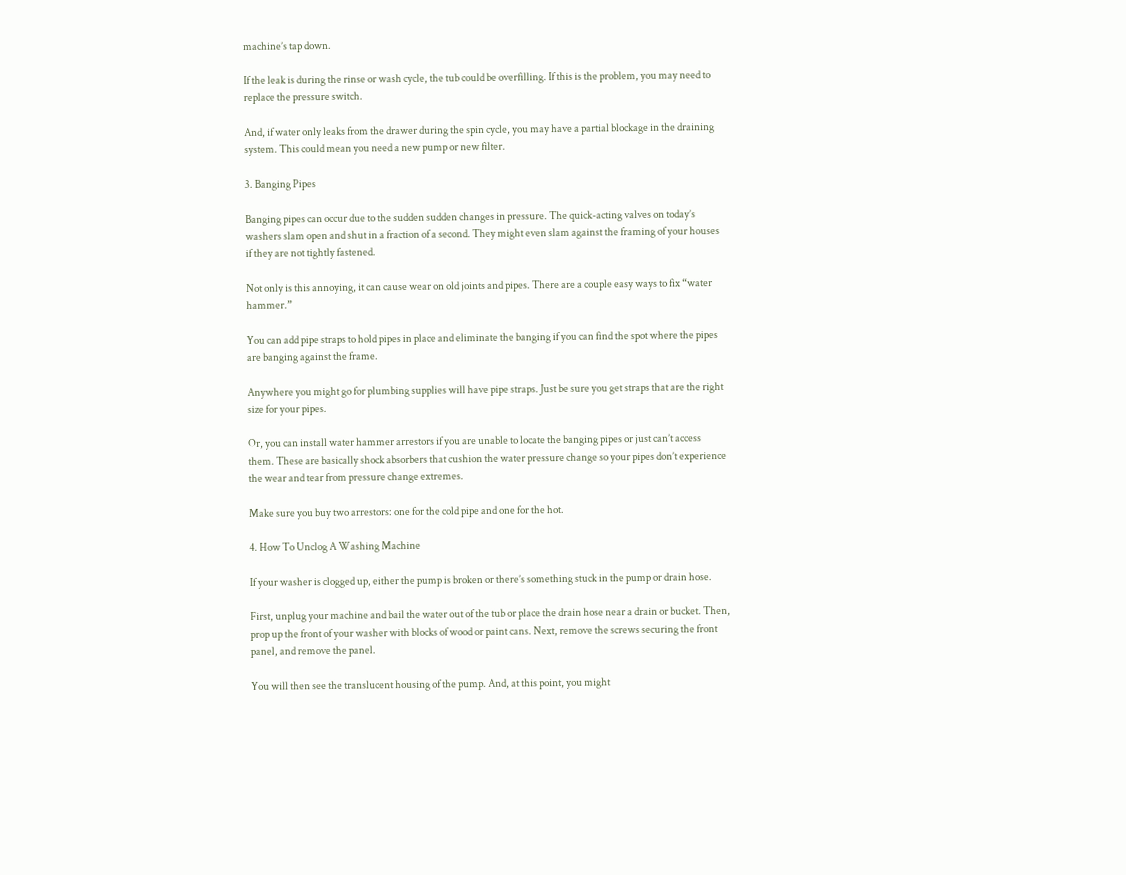machine’s tap down.

If the leak is during the rinse or wash cycle, the tub could be overfilling. If this is the problem, you may need to replace the pressure switch.

And, if water only leaks from the drawer during the spin cycle, you may have a partial blockage in the draining system. This could mean you need a new pump or new filter.

3. Banging Pipes

Banging pipes can occur due to the sudden sudden changes in pressure. The quick-acting valves on today’s washers slam open and shut in a fraction of a second. They might even slam against the framing of your houses if they are not tightly fastened.

Not only is this annoying, it can cause wear on old joints and pipes. There are a couple easy ways to fix “water hammer.”

You can add pipe straps to hold pipes in place and eliminate the banging if you can find the spot where the pipes are banging against the frame.

Anywhere you might go for plumbing supplies will have pipe straps. Just be sure you get straps that are the right size for your pipes.

Or, you can install water hammer arrestors if you are unable to locate the banging pipes or just can’t access them. These are basically shock absorbers that cushion the water pressure change so your pipes don’t experience the wear and tear from pressure change extremes.

Make sure you buy two arrestors: one for the cold pipe and one for the hot.

4. How To Unclog A Washing Machine

If your washer is clogged up, either the pump is broken or there’s something stuck in the pump or drain hose.

First, unplug your machine and bail the water out of the tub or place the drain hose near a drain or bucket. Then, prop up the front of your washer with blocks of wood or paint cans. Next, remove the screws securing the front panel, and remove the panel.

You will then see the translucent housing of the pump. And, at this point, you might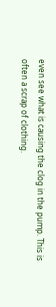even see what is causing the clog in the pump. This is often a scrap of clothing.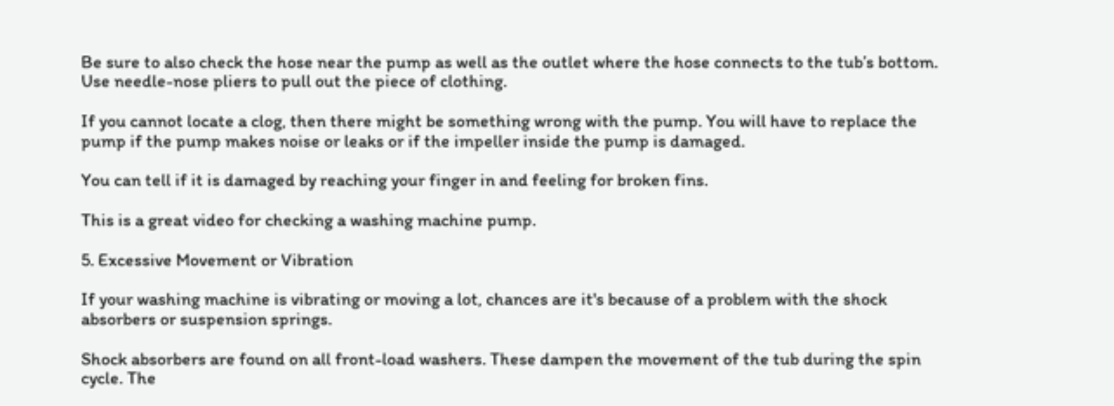Be sure to also check the hose near the pump as well as the outlet where the hose connects to the tub’s bottom. Use needle-nose pliers to pull out the piece of clothing.

If you cannot locate a clog, then there might be something wrong with the pump. You will have to replace the pump if the pump makes noise or leaks or if the impeller inside the pump is damaged.

You can tell if it is damaged by reaching your finger in and feeling for broken fins.

This is a great video for checking a washing machine pump.

5. Excessive Movement or Vibration

If your washing machine is vibrating or moving a lot, chances are it's because of a problem with the shock absorbers or suspension springs.

Shock absorbers are found on all front-load washers. These dampen the movement of the tub during the spin cycle. The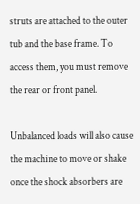struts are attached to the outer tub and the base frame. To access them, you must remove the rear or front panel.

Unbalanced loads will also cause the machine to move or shake once the shock absorbers are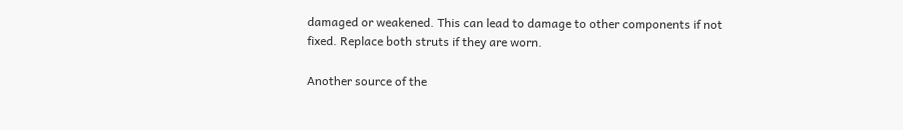damaged or weakened. This can lead to damage to other components if not fixed. Replace both struts if they are worn.

Another source of the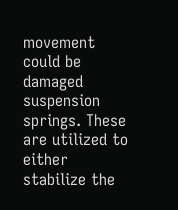movement could be damaged suspension springs. These are utilized to either stabilize the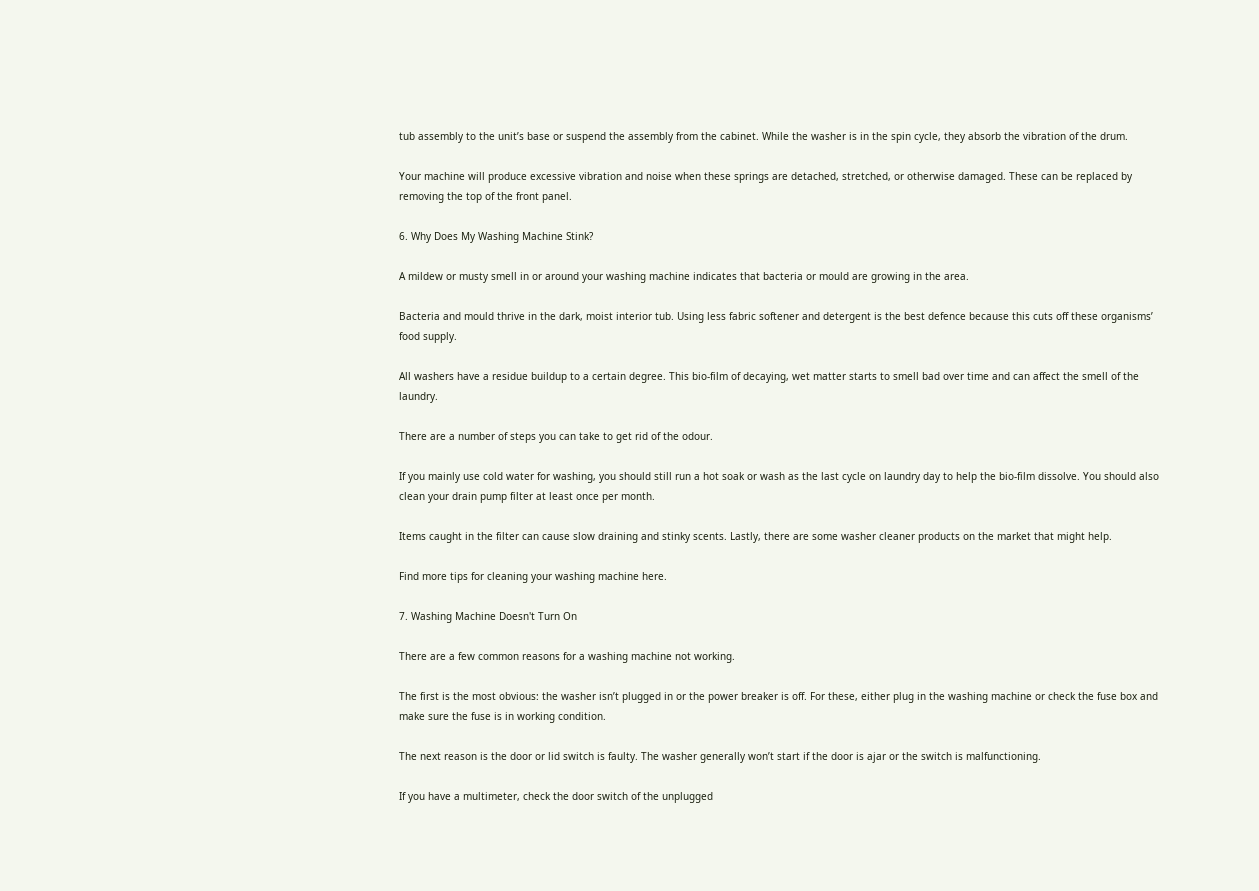tub assembly to the unit’s base or suspend the assembly from the cabinet. While the washer is in the spin cycle, they absorb the vibration of the drum.

Your machine will produce excessive vibration and noise when these springs are detached, stretched, or otherwise damaged. These can be replaced by removing the top of the front panel.

6. Why Does My Washing Machine Stink?

A mildew or musty smell in or around your washing machine indicates that bacteria or mould are growing in the area.

Bacteria and mould thrive in the dark, moist interior tub. Using less fabric softener and detergent is the best defence because this cuts off these organisms’ food supply.

All washers have a residue buildup to a certain degree. This bio-film of decaying, wet matter starts to smell bad over time and can affect the smell of the laundry.

There are a number of steps you can take to get rid of the odour.

If you mainly use cold water for washing, you should still run a hot soak or wash as the last cycle on laundry day to help the bio-film dissolve. You should also clean your drain pump filter at least once per month.

Items caught in the filter can cause slow draining and stinky scents. Lastly, there are some washer cleaner products on the market that might help.

Find more tips for cleaning your washing machine here.

7. Washing Machine Doesn't Turn On

There are a few common reasons for a washing machine not working.

The first is the most obvious: the washer isn’t plugged in or the power breaker is off. For these, either plug in the washing machine or check the fuse box and make sure the fuse is in working condition.

The next reason is the door or lid switch is faulty. The washer generally won’t start if the door is ajar or the switch is malfunctioning.

If you have a multimeter, check the door switch of the unplugged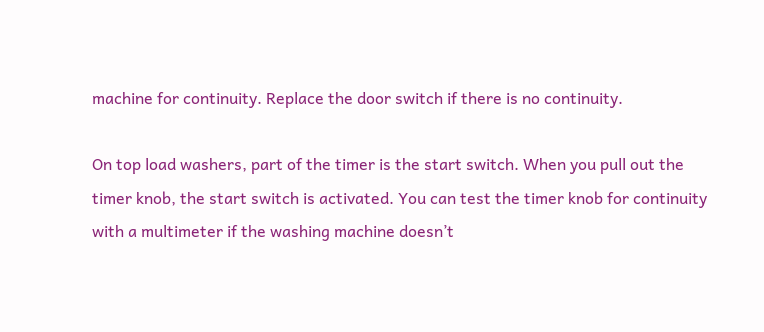machine for continuity. Replace the door switch if there is no continuity.

On top load washers, part of the timer is the start switch. When you pull out the timer knob, the start switch is activated. You can test the timer knob for continuity with a multimeter if the washing machine doesn’t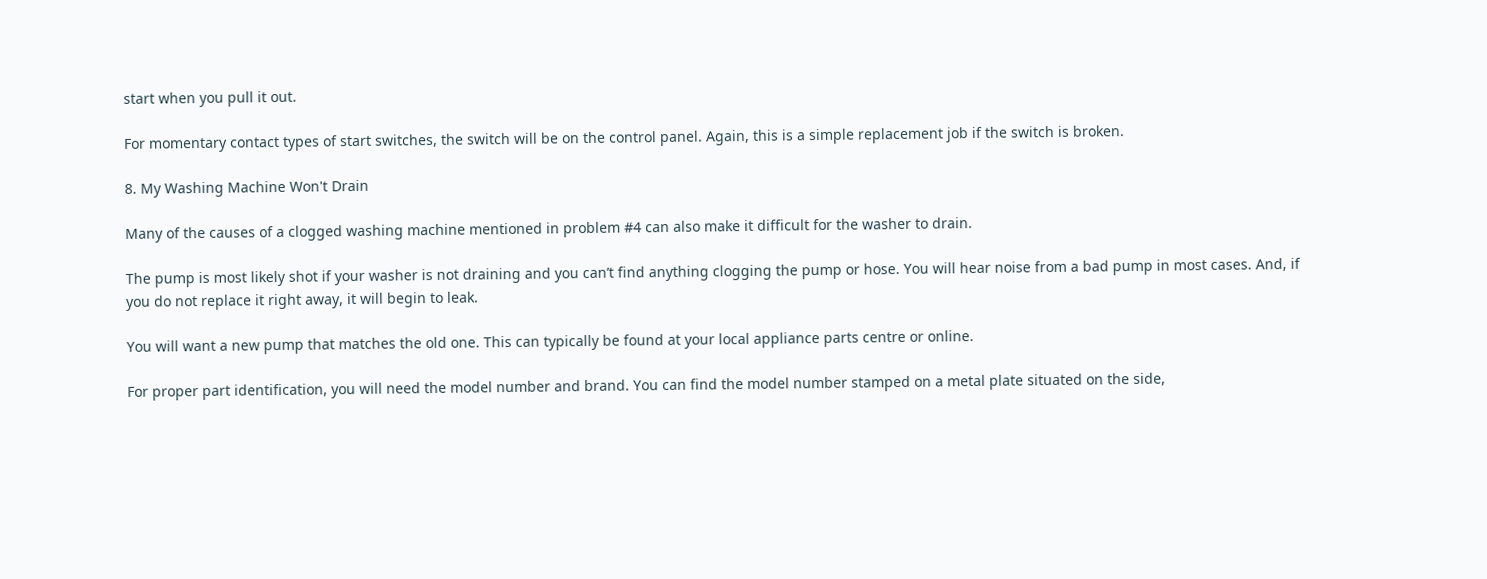start when you pull it out.

For momentary contact types of start switches, the switch will be on the control panel. Again, this is a simple replacement job if the switch is broken.

8. My Washing Machine Won't Drain

Many of the causes of a clogged washing machine mentioned in problem #4 can also make it difficult for the washer to drain.

The pump is most likely shot if your washer is not draining and you can’t find anything clogging the pump or hose. You will hear noise from a bad pump in most cases. And, if you do not replace it right away, it will begin to leak.

You will want a new pump that matches the old one. This can typically be found at your local appliance parts centre or online.

For proper part identification, you will need the model number and brand. You can find the model number stamped on a metal plate situated on the side,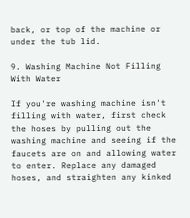back, or top of the machine or under the tub lid.

9. Washing Machine Not Filling With Water

If you're washing machine isn't filling with water, first check the hoses by pulling out the washing machine and seeing if the faucets are on and allowing water to enter. Replace any damaged hoses, and straighten any kinked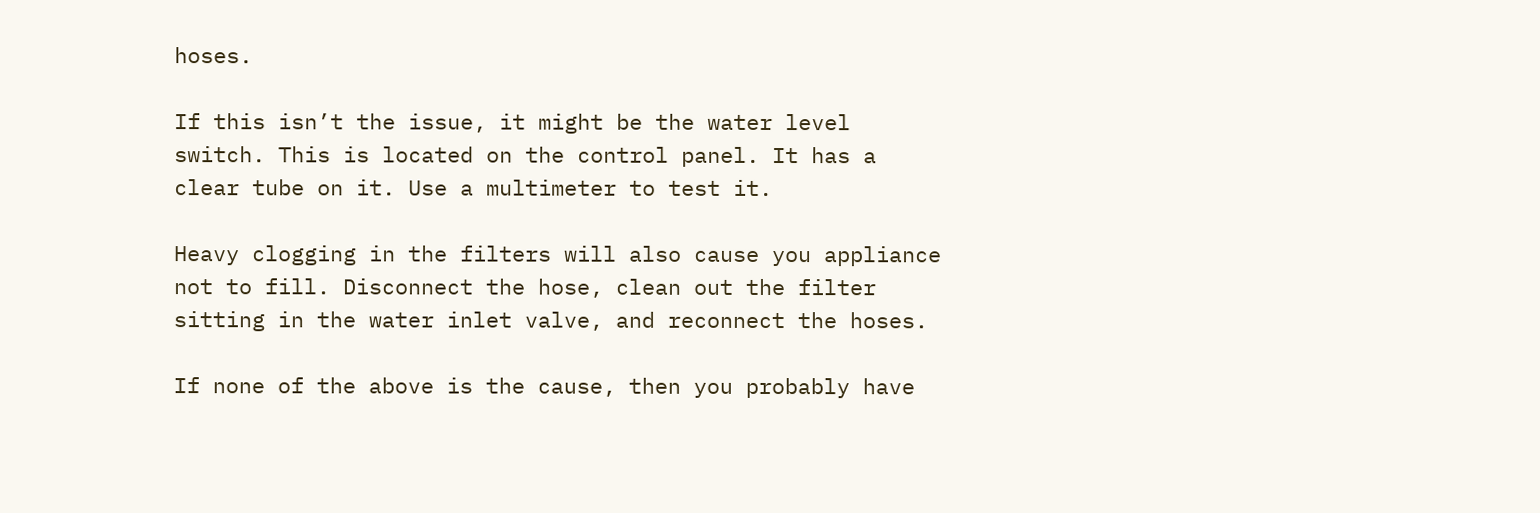hoses.

If this isn’t the issue, it might be the water level switch. This is located on the control panel. It has a clear tube on it. Use a multimeter to test it.

Heavy clogging in the filters will also cause you appliance not to fill. Disconnect the hose, clean out the filter sitting in the water inlet valve, and reconnect the hoses.

If none of the above is the cause, then you probably have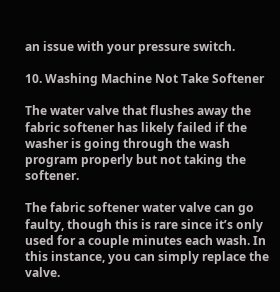an issue with your pressure switch.

10. Washing Machine Not Take Softener

The water valve that flushes away the fabric softener has likely failed if the washer is going through the wash program properly but not taking the softener.

The fabric softener water valve can go faulty, though this is rare since it’s only used for a couple minutes each wash. In this instance, you can simply replace the valve.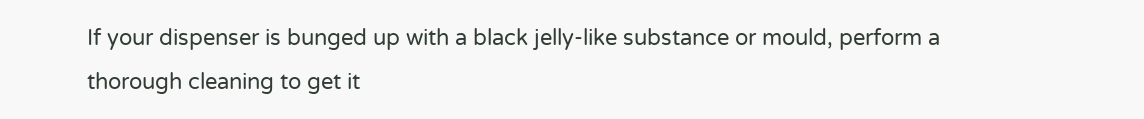If your dispenser is bunged up with a black jelly-like substance or mould, perform a thorough cleaning to get it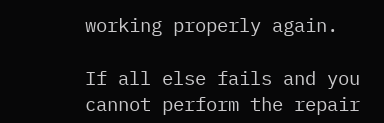working properly again.

If all else fails and you cannot perform the repair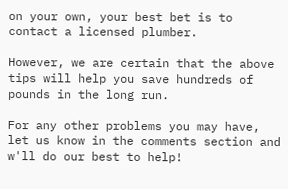on your own, your best bet is to contact a licensed plumber.

However, we are certain that the above tips will help you save hundreds of pounds in the long run.

For any other problems you may have, let us know in the comments section and w'll do our best to help!